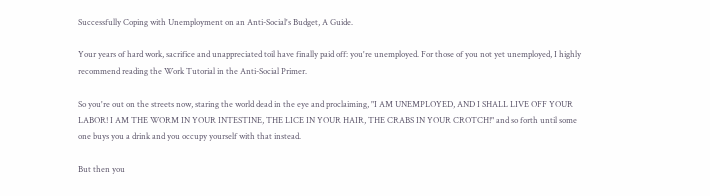Successfully Coping with Unemployment on an Anti-Social's Budget, A Guide.

Your years of hard work, sacrifice and unappreciated toil have finally paid off: you're unemployed. For those of you not yet unemployed, I highly recommend reading the Work Tutorial in the Anti-Social Primer.

So you're out on the streets now, staring the world dead in the eye and proclaiming, "I AM UNEMPLOYED, AND I SHALL LIVE OFF YOUR LABOR! I AM THE WORM IN YOUR INTESTINE, THE LICE IN YOUR HAIR, THE CRABS IN YOUR CROTCH!" and so forth until some one buys you a drink and you occupy yourself with that instead.

But then you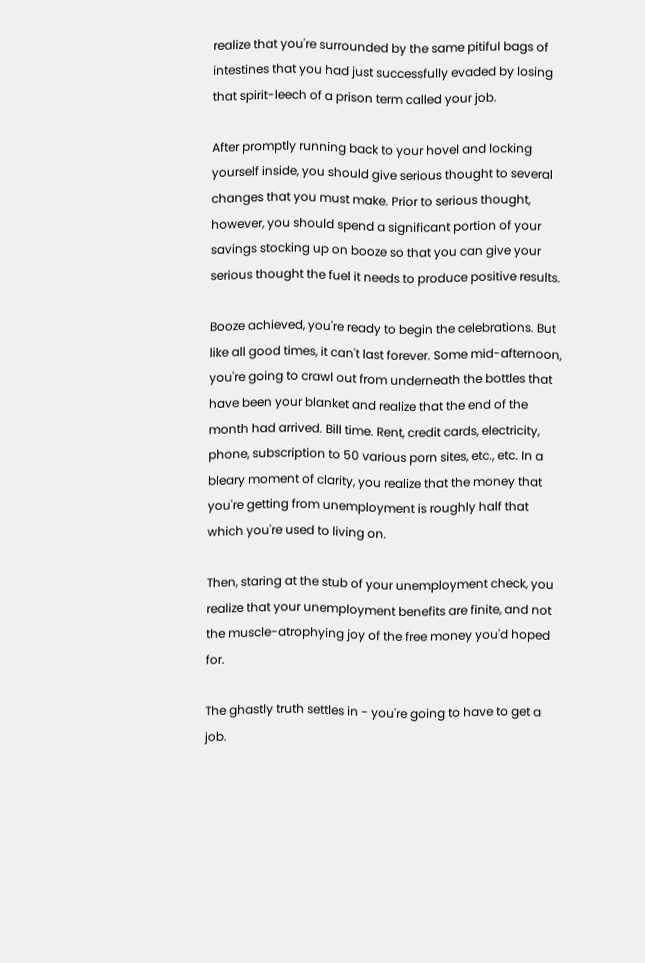realize that you're surrounded by the same pitiful bags of intestines that you had just successfully evaded by losing that spirit-leech of a prison term called your job.

After promptly running back to your hovel and locking yourself inside, you should give serious thought to several changes that you must make. Prior to serious thought, however, you should spend a significant portion of your savings stocking up on booze so that you can give your serious thought the fuel it needs to produce positive results.

Booze achieved, you're ready to begin the celebrations. But like all good times, it can't last forever. Some mid-afternoon, you're going to crawl out from underneath the bottles that have been your blanket and realize that the end of the month had arrived. Bill time. Rent, credit cards, electricity, phone, subscription to 50 various porn sites, etc., etc. In a bleary moment of clarity, you realize that the money that you're getting from unemployment is roughly half that which you're used to living on.

Then, staring at the stub of your unemployment check, you realize that your unemployment benefits are finite, and not the muscle-atrophying joy of the free money you'd hoped for.

The ghastly truth settles in - you're going to have to get a job.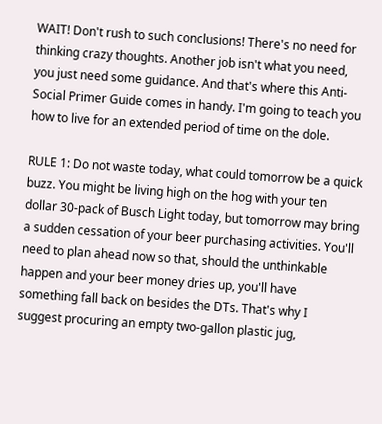WAIT! Don't rush to such conclusions! There's no need for thinking crazy thoughts. Another job isn't what you need, you just need some guidance. And that's where this Anti-Social Primer Guide comes in handy. I'm going to teach you how to live for an extended period of time on the dole.

RULE 1: Do not waste today, what could tomorrow be a quick buzz. You might be living high on the hog with your ten dollar 30-pack of Busch Light today, but tomorrow may bring a sudden cessation of your beer purchasing activities. You'll need to plan ahead now so that, should the unthinkable happen and your beer money dries up, you'll have something fall back on besides the DTs. That's why I suggest procuring an empty two-gallon plastic jug,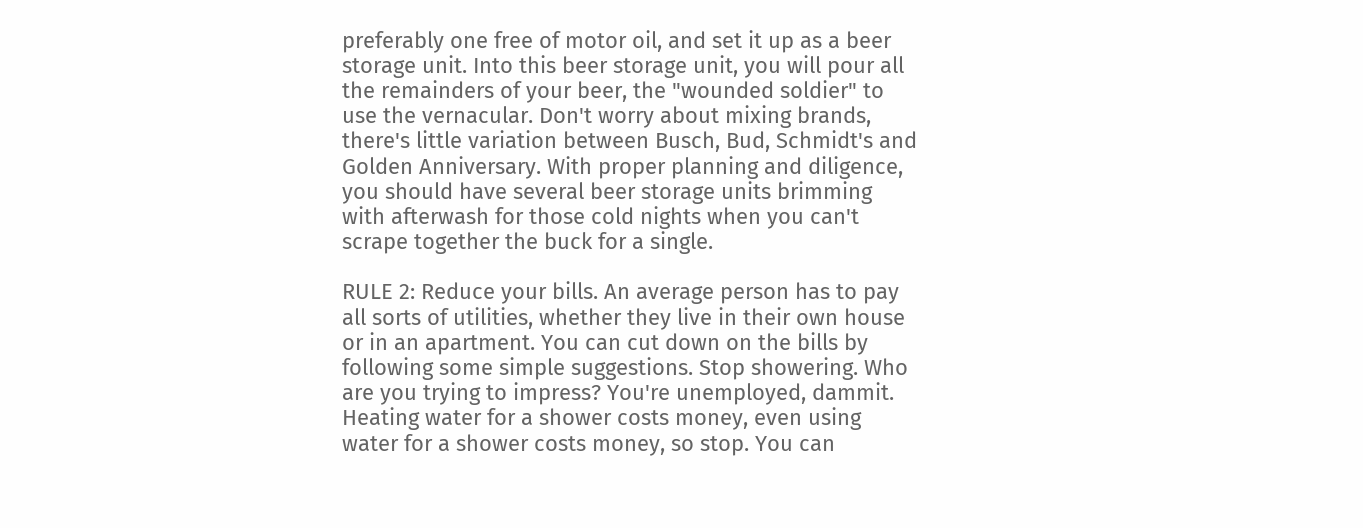preferably one free of motor oil, and set it up as a beer storage unit. Into this beer storage unit, you will pour all the remainders of your beer, the "wounded soldier" to use the vernacular. Don't worry about mixing brands, there's little variation between Busch, Bud, Schmidt's and Golden Anniversary. With proper planning and diligence, you should have several beer storage units brimming with afterwash for those cold nights when you can't scrape together the buck for a single.

RULE 2: Reduce your bills. An average person has to pay all sorts of utilities, whether they live in their own house or in an apartment. You can cut down on the bills by following some simple suggestions. Stop showering. Who are you trying to impress? You're unemployed, dammit. Heating water for a shower costs money, even using water for a shower costs money, so stop. You can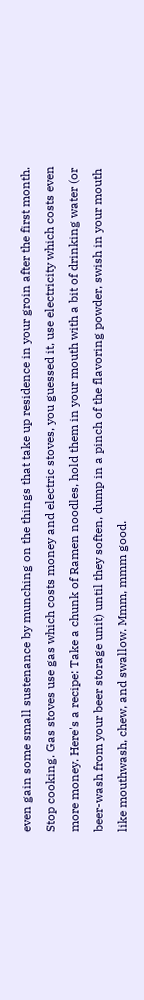even gain some small sustenance by munching on the things that take up residence in your groin after the first month. Stop cooking. Gas stoves use gas which costs money and electric stoves, you guessed it, use electricity which costs even more money. Here's a recipe: Take a chunk of Ramen noodles, hold them in your mouth with a bit of drinking water (or beer-wash from your beer storage unit) until they soften, dump in a pinch of the flavoring powder, swish in your mouth like mouthwash, chew, and swallow. Mmm, mmm good.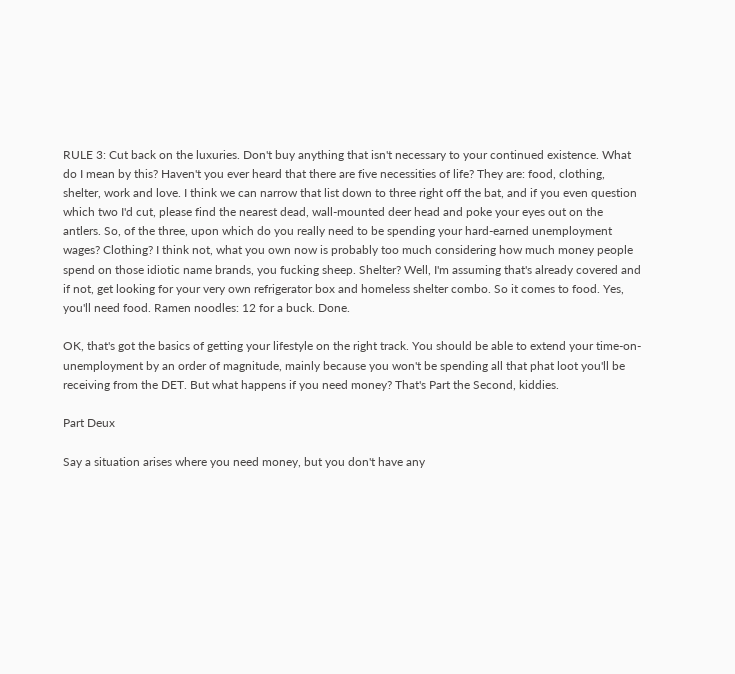RULE 3: Cut back on the luxuries. Don't buy anything that isn't necessary to your continued existence. What do I mean by this? Haven't you ever heard that there are five necessities of life? They are: food, clothing, shelter, work and love. I think we can narrow that list down to three right off the bat, and if you even question which two I'd cut, please find the nearest dead, wall-mounted deer head and poke your eyes out on the antlers. So, of the three, upon which do you really need to be spending your hard-earned unemployment wages? Clothing? I think not, what you own now is probably too much considering how much money people spend on those idiotic name brands, you fucking sheep. Shelter? Well, I'm assuming that's already covered and if not, get looking for your very own refrigerator box and homeless shelter combo. So it comes to food. Yes, you'll need food. Ramen noodles: 12 for a buck. Done.

OK, that's got the basics of getting your lifestyle on the right track. You should be able to extend your time-on-unemployment by an order of magnitude, mainly because you won't be spending all that phat loot you'll be receiving from the DET. But what happens if you need money? That's Part the Second, kiddies.

Part Deux

Say a situation arises where you need money, but you don't have any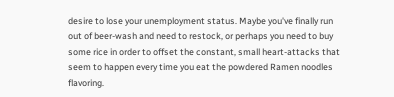desire to lose your unemployment status. Maybe you've finally run out of beer-wash and need to restock, or perhaps you need to buy some rice in order to offset the constant, small heart-attacks that seem to happen every time you eat the powdered Ramen noodles flavoring.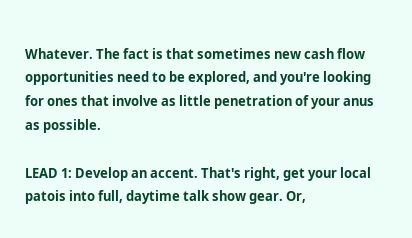Whatever. The fact is that sometimes new cash flow opportunities need to be explored, and you're looking for ones that involve as little penetration of your anus as possible.

LEAD 1: Develop an accent. That's right, get your local patois into full, daytime talk show gear. Or,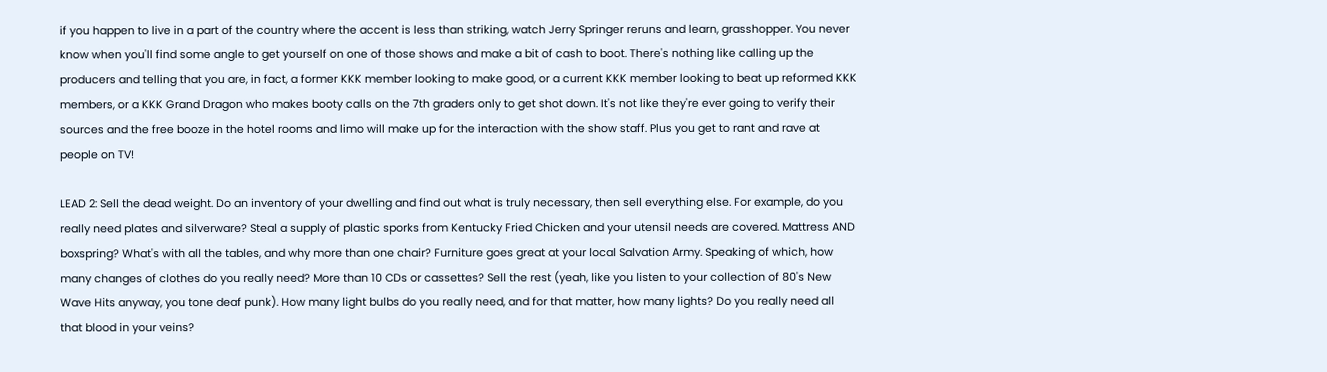if you happen to live in a part of the country where the accent is less than striking, watch Jerry Springer reruns and learn, grasshopper. You never know when you'll find some angle to get yourself on one of those shows and make a bit of cash to boot. There's nothing like calling up the producers and telling that you are, in fact, a former KKK member looking to make good, or a current KKK member looking to beat up reformed KKK members, or a KKK Grand Dragon who makes booty calls on the 7th graders only to get shot down. It's not like they're ever going to verify their sources and the free booze in the hotel rooms and limo will make up for the interaction with the show staff. Plus you get to rant and rave at people on TV!

LEAD 2: Sell the dead weight. Do an inventory of your dwelling and find out what is truly necessary, then sell everything else. For example, do you really need plates and silverware? Steal a supply of plastic sporks from Kentucky Fried Chicken and your utensil needs are covered. Mattress AND boxspring? What's with all the tables, and why more than one chair? Furniture goes great at your local Salvation Army. Speaking of which, how many changes of clothes do you really need? More than 10 CDs or cassettes? Sell the rest (yeah, like you listen to your collection of 80's New Wave Hits anyway, you tone deaf punk). How many light bulbs do you really need, and for that matter, how many lights? Do you really need all that blood in your veins?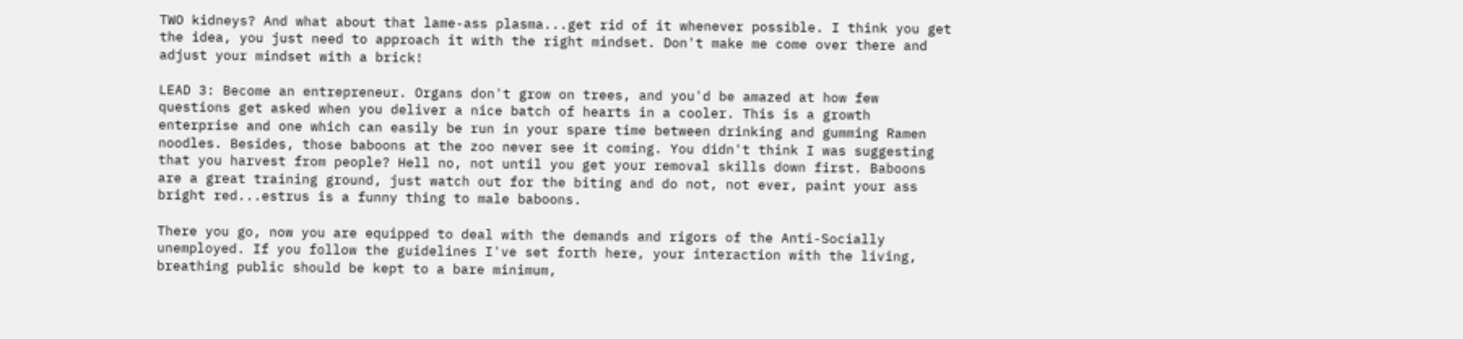TWO kidneys? And what about that lame-ass plasma...get rid of it whenever possible. I think you get the idea, you just need to approach it with the right mindset. Don't make me come over there and adjust your mindset with a brick!

LEAD 3: Become an entrepreneur. Organs don't grow on trees, and you'd be amazed at how few questions get asked when you deliver a nice batch of hearts in a cooler. This is a growth enterprise and one which can easily be run in your spare time between drinking and gumming Ramen noodles. Besides, those baboons at the zoo never see it coming. You didn't think I was suggesting that you harvest from people? Hell no, not until you get your removal skills down first. Baboons are a great training ground, just watch out for the biting and do not, not ever, paint your ass bright red...estrus is a funny thing to male baboons.

There you go, now you are equipped to deal with the demands and rigors of the Anti-Socially unemployed. If you follow the guidelines I've set forth here, your interaction with the living, breathing public should be kept to a bare minimum,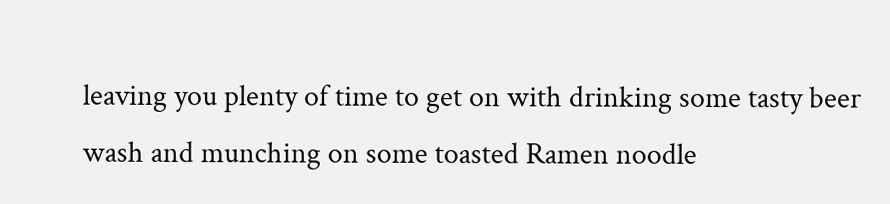leaving you plenty of time to get on with drinking some tasty beer wash and munching on some toasted Ramen noodle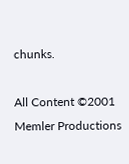chunks.

All Content ©2001 Memler Productions